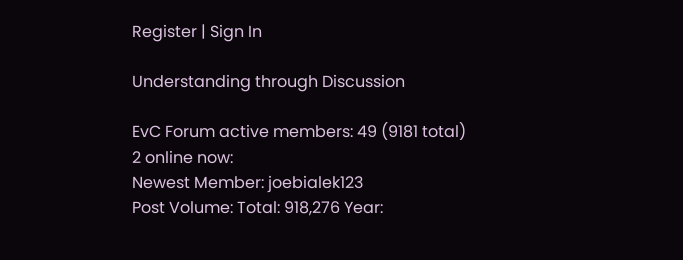Register | Sign In

Understanding through Discussion

EvC Forum active members: 49 (9181 total)
2 online now:
Newest Member: joebialek123
Post Volume: Total: 918,276 Year: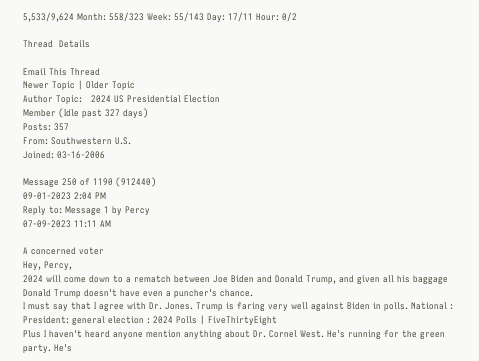5,533/9,624 Month: 558/323 Week: 55/143 Day: 17/11 Hour: 0/2

Thread  Details

Email This Thread
Newer Topic | Older Topic
Author Topic:   2024 US Presidential Election
Member (Idle past 327 days)
Posts: 357
From: Southwestern U.S.
Joined: 03-16-2006

Message 250 of 1190 (912440)
09-01-2023 2:04 PM
Reply to: Message 1 by Percy
07-09-2023 11:11 AM

A concerned voter
Hey, Percy,
2024 will come down to a rematch between Joe Biden and Donald Trump, and given all his baggage Donald Trump doesn't have even a puncher's chance.
I must say that I agree with Dr. Jones. Trump is faring very well against Biden in polls. National : President: general election : 2024 Polls | FiveThirtyEight
Plus I haven't heard anyone mention anything about Dr. Cornel West. He's running for the green party. He's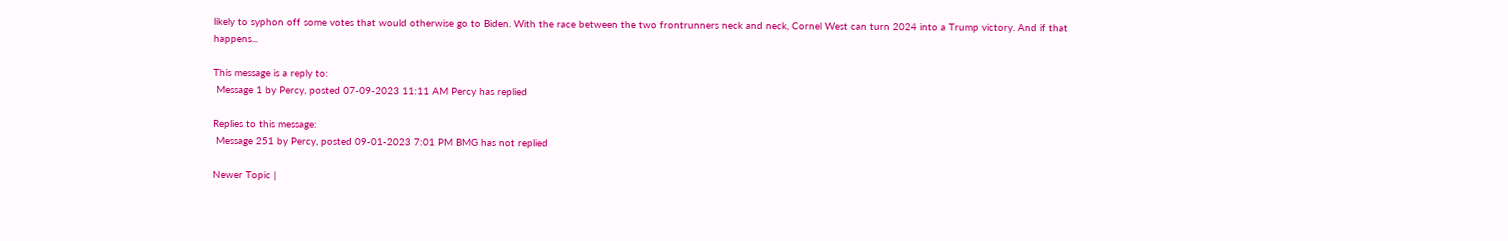likely to syphon off some votes that would otherwise go to Biden. With the race between the two frontrunners neck and neck, Cornel West can turn 2024 into a Trump victory. And if that happens...

This message is a reply to:
 Message 1 by Percy, posted 07-09-2023 11:11 AM Percy has replied

Replies to this message:
 Message 251 by Percy, posted 09-01-2023 7:01 PM BMG has not replied

Newer Topic |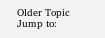Older Topic
Jump to: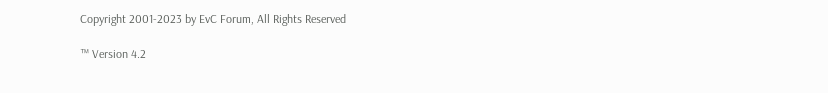Copyright 2001-2023 by EvC Forum, All Rights Reserved

™ Version 4.2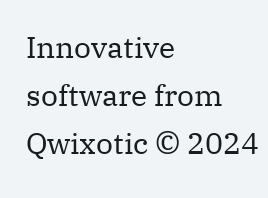Innovative software from Qwixotic © 2024